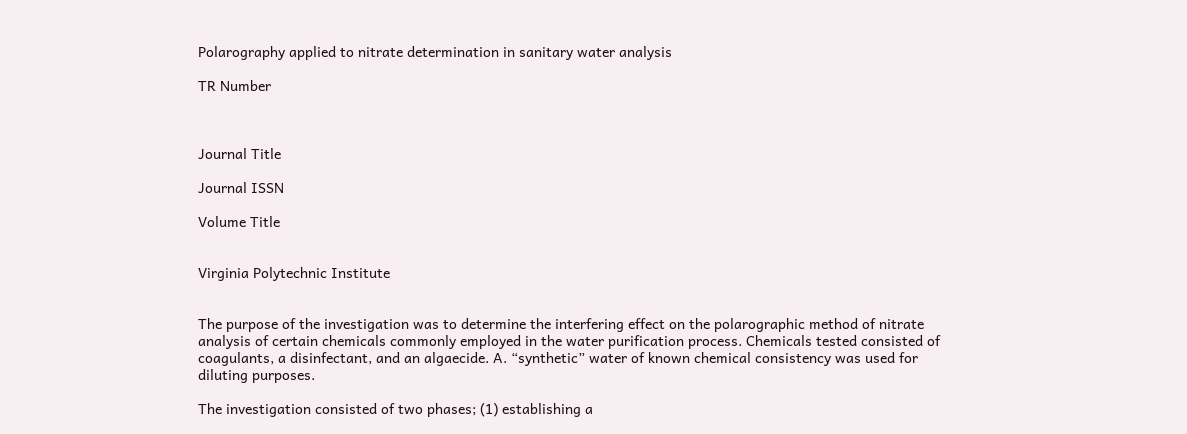Polarography applied to nitrate determination in sanitary water analysis

TR Number



Journal Title

Journal ISSN

Volume Title


Virginia Polytechnic Institute


The purpose of the investigation was to determine the interfering effect on the polarographic method of nitrate analysis of certain chemicals commonly employed in the water purification process. Chemicals tested consisted of coagulants, a disinfectant, and an algaecide. A. “synthetic” water of known chemical consistency was used for diluting purposes.

The investigation consisted of two phases; (1) establishing a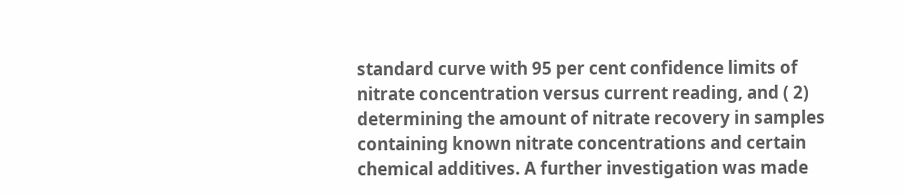standard curve with 95 per cent confidence limits of nitrate concentration versus current reading, and ( 2) determining the amount of nitrate recovery in samples containing known nitrate concentrations and certain chemical additives. A further investigation was made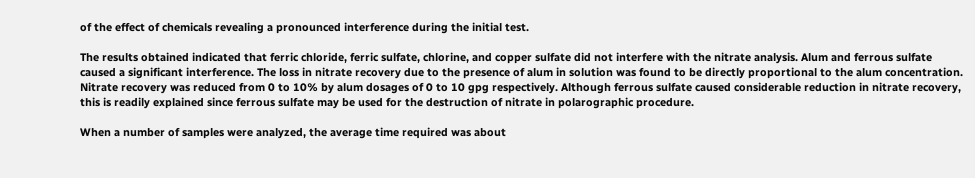of the effect of chemicals revealing a pronounced interference during the initial test.

The results obtained indicated that ferric chloride, ferric sulfate, chlorine, and copper sulfate did not interfere with the nitrate analysis. Alum and ferrous sulfate caused a significant interference. The loss in nitrate recovery due to the presence of alum in solution was found to be directly proportional to the alum concentration. Nitrate recovery was reduced from 0 to 10% by alum dosages of 0 to 10 gpg respectively. Although ferrous sulfate caused considerable reduction in nitrate recovery, this is readily explained since ferrous sulfate may be used for the destruction of nitrate in polarographic procedure.

When a number of samples were analyzed, the average time required was about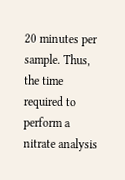20 minutes per sample. Thus, the time required to perform a nitrate analysis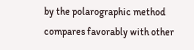by the polarographic method compares favorably with other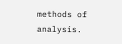methods of analysis.